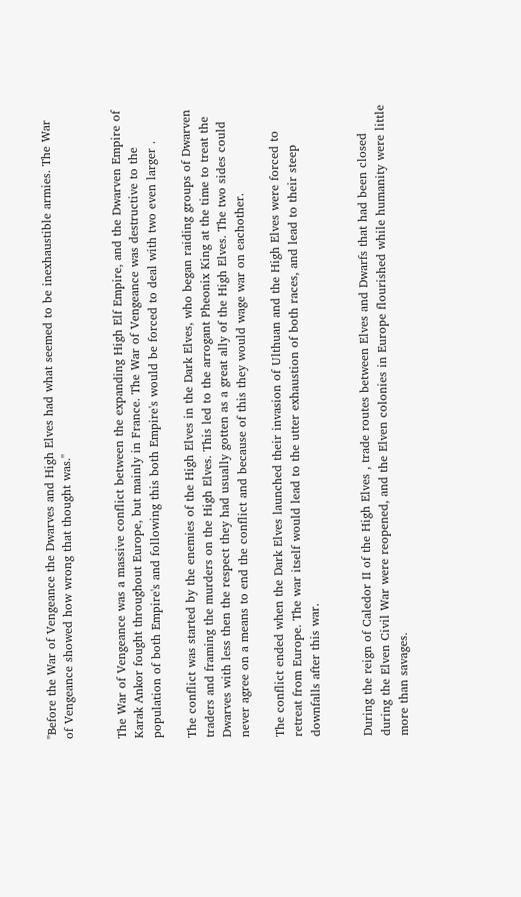"Before the War of Vengeance the Dwarves and High Elves had what seemed to be inexhaustible armies. The War of Vengeance showed how wrong that thought was."


The War of Vengeance was a massive conflict between the expanding High Elf Empire, and the Dwarven Empire of Karak Ankor fought throughout Europe, but mainly in France. The War of Vengeance was destructive to the population of both Empire's and following this both Empire's would be forced to deal with two even larger .

The conflict was started by the enemies of the High Elves in the Dark Elves, who began raiding groups of Dwarven traders and framing the murders on the High Elves. This led to the arrogant Pheonix King at the time to treat the Dwarves with less then the respect they had usually gotten as a great ally of the High Elves. The two sides could never agree on a means to end the conflict and because of this they would wage war on eachother.

The conflict ended when the Dark Elves launched their invasion of Ulthuan and the High Elves were forced to retreat from Europe. The war itself would lead to the utter exhaustion of both races, and lead to their steep downfalls after this war.


During the reign of Caledor II of the High Elves , trade routes between Elves and Dwarfs that had been closed during the Elven Civil War were reopened, and the Elven colonies in Europe flourished while humanity were little more than savages.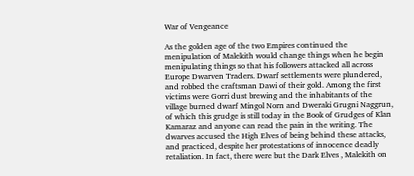War of Vengeance

As the golden age of the two Empires continued the menipulation of Malekith would change things when he begin menipulating things so that his followers attacked all across Europe Dwarven Traders. Dwarf settlements were plundered, and robbed the craftsman Dawi of their gold. Among the first victims were Gorri dust brewing and the inhabitants of the village burned dwarf Mingol Norn and Dweraki Grugni Naggrun, of which this grudge is still today in the Book of Grudges of Klan Kamaraz and anyone can read the pain in the writing. The dwarves accused the High Elves of being behind these attacks, and practiced, despite her protestations of innocence deadly retaliation. In fact, there were but the Dark Elves , Malekith on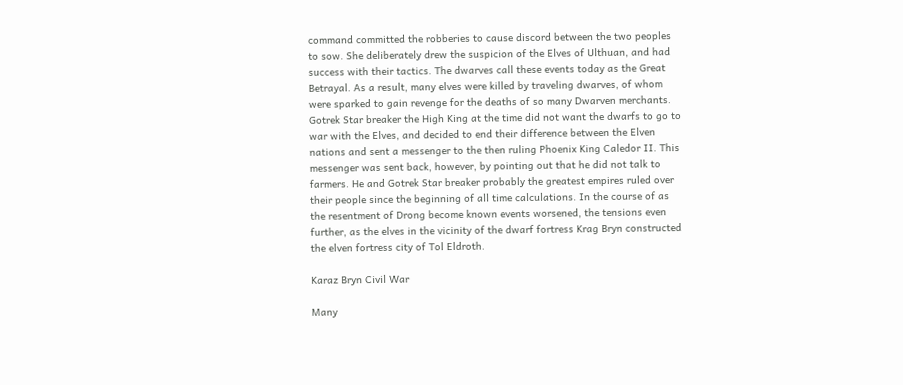command committed the robberies to cause discord between the two peoples to sow. She deliberately drew the suspicion of the Elves of Ulthuan, and had success with their tactics. The dwarves call these events today as the Great Betrayal. As a result, many elves were killed by traveling dwarves, of whom were sparked to gain revenge for the deaths of so many Dwarven merchants. Gotrek Star breaker the High King at the time did not want the dwarfs to go to war with the Elves, and decided to end their difference between the Elven nations and sent a messenger to the then ruling Phoenix King Caledor II. This messenger was sent back, however, by pointing out that he did not talk to farmers. He and Gotrek Star breaker probably the greatest empires ruled over their people since the beginning of all time calculations. In the course of as the resentment of Drong become known events worsened, the tensions even further, as the elves in the vicinity of the dwarf fortress Krag Bryn constructed the elven fortress city of Tol Eldroth.

Karaz Bryn Civil War

Many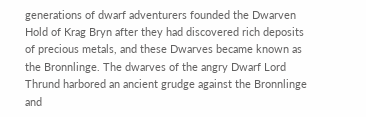generations of dwarf adventurers founded the Dwarven Hold of Krag Bryn after they had discovered rich deposits of precious metals, and these Dwarves became known as the Bronnlinge. The dwarves of the angry Dwarf Lord Thrund harbored an ancient grudge against the Bronnlinge and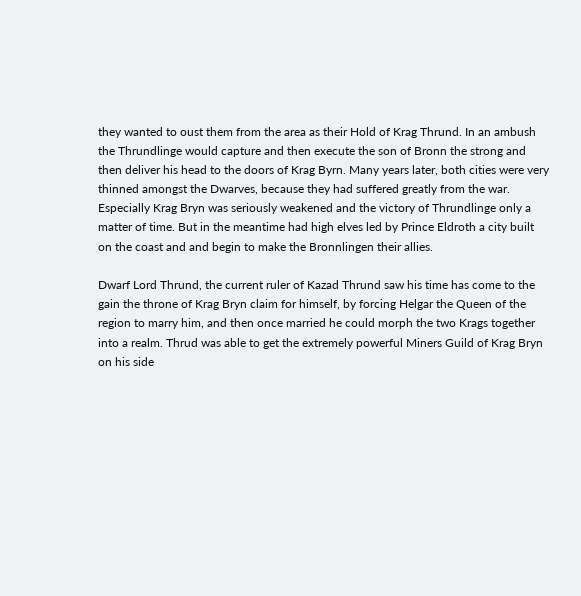they wanted to oust them from the area as their Hold of Krag Thrund. In an ambush the Thrundlinge would capture and then execute the son of Bronn the strong and then deliver his head to the doors of Krag Byrn. Many years later, both cities were very thinned amongst the Dwarves, because they had suffered greatly from the war. Especially Krag Bryn was seriously weakened and the victory of Thrundlinge only a matter of time. But in the meantime had high elves led by Prince Eldroth a city built on the coast and and begin to make the Bronnlingen their allies.

Dwarf Lord Thrund, the current ruler of Kazad Thrund saw his time has come to the gain the throne of Krag Bryn claim for himself, by forcing Helgar the Queen of the region to marry him, and then once married he could morph the two Krags together into a realm. Thrud was able to get the extremely powerful Miners Guild of Krag Bryn on his side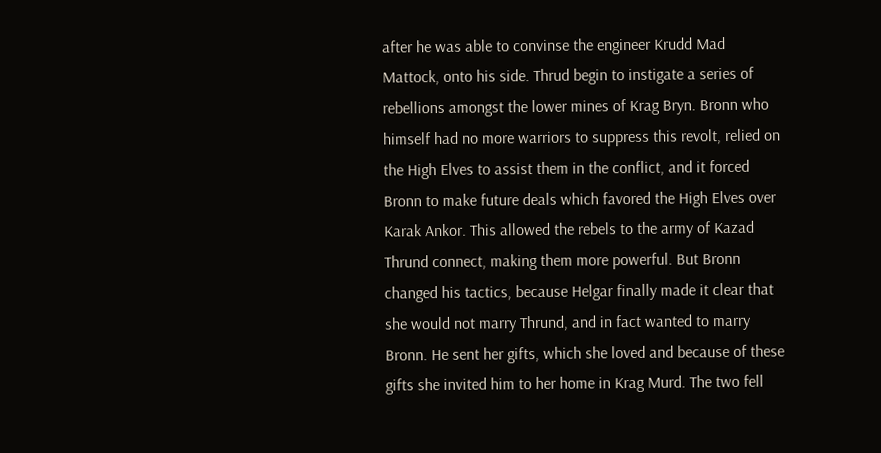after he was able to convinse the engineer Krudd Mad Mattock, onto his side. Thrud begin to instigate a series of rebellions amongst the lower mines of Krag Bryn. Bronn who himself had no more warriors to suppress this revolt, relied on the High Elves to assist them in the conflict, and it forced Bronn to make future deals which favored the High Elves over Karak Ankor. This allowed the rebels to the army of Kazad Thrund connect, making them more powerful. But Bronn changed his tactics, because Helgar finally made it clear that she would not marry Thrund, and in fact wanted to marry Bronn. He sent her gifts, which she loved and because of these gifts she invited him to her home in Krag Murd. The two fell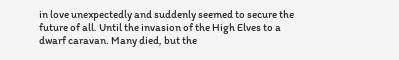in love unexpectedly and suddenly seemed to secure the future of all. Until the invasion of the High Elves to a dwarf caravan. Many died, but the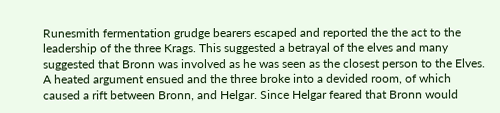Runesmith fermentation grudge bearers escaped and reported the the act to the leadership of the three Krags. This suggested a betrayal of the elves and many suggested that Bronn was involved as he was seen as the closest person to the Elves. A heated argument ensued and the three broke into a devided room, of which caused a rift between Bronn, and Helgar. Since Helgar feared that Bronn would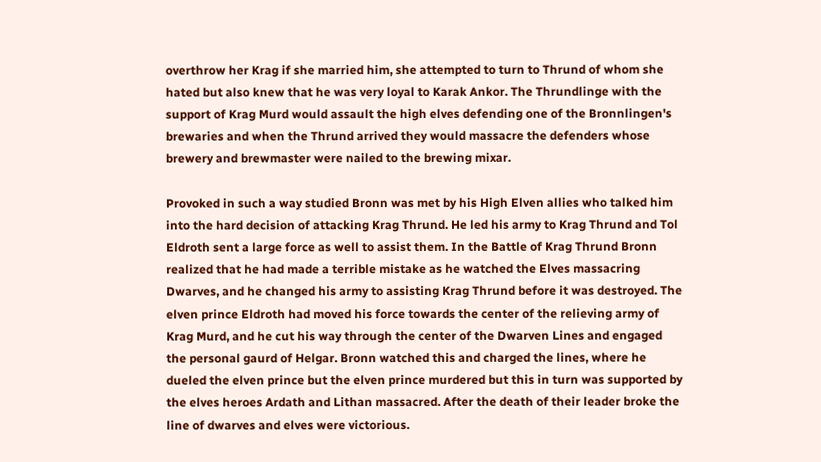overthrow her Krag if she married him, she attempted to turn to Thrund of whom she hated but also knew that he was very loyal to Karak Ankor. The Thrundlinge with the support of Krag Murd would assault the high elves defending one of the Bronnlingen's brewaries and when the Thrund arrived they would massacre the defenders whose brewery and brewmaster were nailed to the brewing mixar.

Provoked in such a way studied Bronn was met by his High Elven allies who talked him into the hard decision of attacking Krag Thrund. He led his army to Krag Thrund and Tol Eldroth sent a large force as well to assist them. In the Battle of Krag Thrund Bronn realized that he had made a terrible mistake as he watched the Elves massacring Dwarves, and he changed his army to assisting Krag Thrund before it was destroyed. The elven prince Eldroth had moved his force towards the center of the relieving army of Krag Murd, and he cut his way through the center of the Dwarven Lines and engaged the personal gaurd of Helgar. Bronn watched this and charged the lines, where he dueled the elven prince but the elven prince murdered but this in turn was supported by the elves heroes Ardath and Lithan massacred. After the death of their leader broke the line of dwarves and elves were victorious.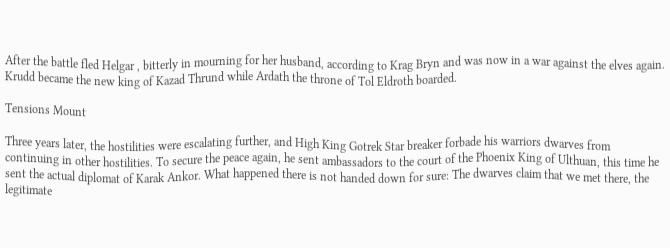After the battle fled Helgar , bitterly in mourning for her husband, according to Krag Bryn and was now in a war against the elves again. Krudd became the new king of Kazad Thrund while Ardath the throne of Tol Eldroth boarded.

Tensions Mount

Three years later, the hostilities were escalating further, and High King Gotrek Star breaker forbade his warriors dwarves from continuing in other hostilities. To secure the peace again, he sent ambassadors to the court of the Phoenix King of Ulthuan, this time he sent the actual diplomat of Karak Ankor. What happened there is not handed down for sure: The dwarves claim that we met there, the legitimate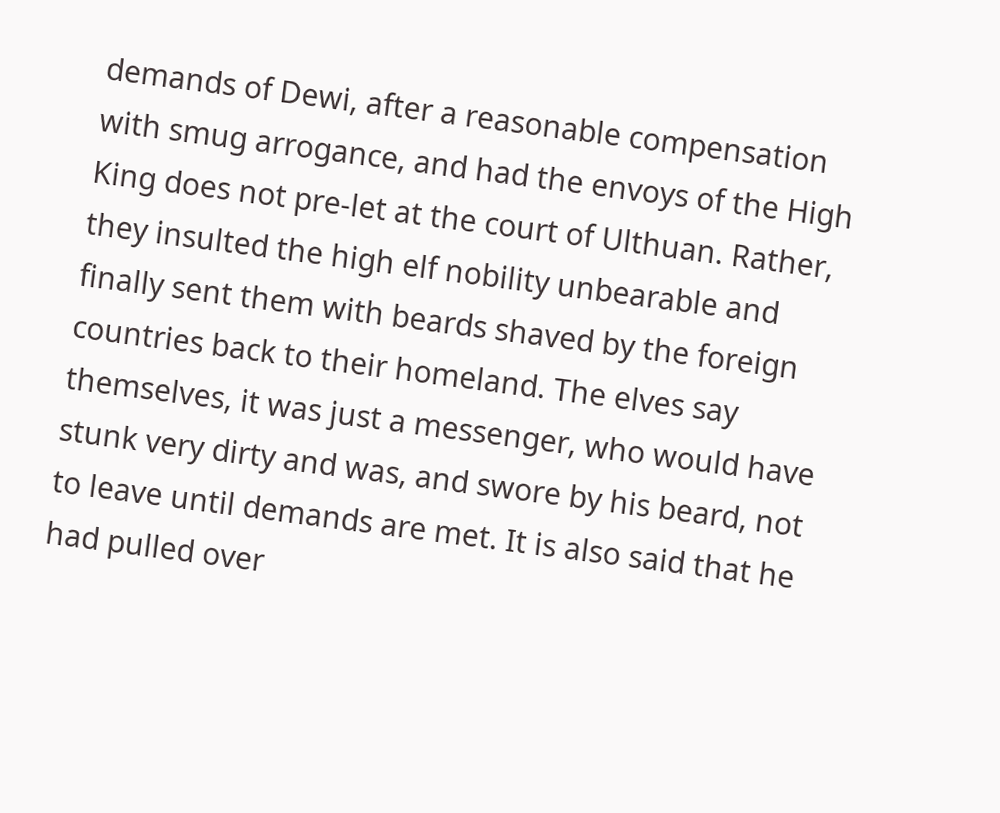demands of Dewi, after a reasonable compensation with smug arrogance, and had the envoys of the High King does not pre-let at the court of Ulthuan. Rather, they insulted the high elf nobility unbearable and finally sent them with beards shaved by the foreign countries back to their homeland. The elves say themselves, it was just a messenger, who would have stunk very dirty and was, and swore by his beard, not to leave until demands are met. It is also said that he had pulled over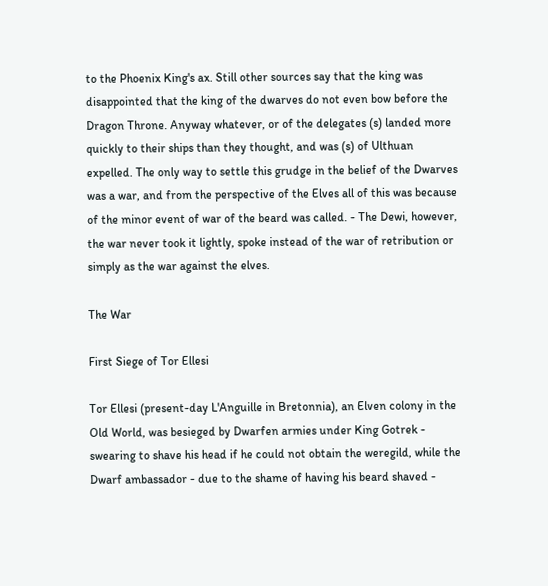to the Phoenix King's ax. Still other sources say that the king was disappointed that the king of the dwarves do not even bow before the Dragon Throne. Anyway whatever, or of the delegates (s) landed more quickly to their ships than they thought, and was (s) of Ulthuan expelled. The only way to settle this grudge in the belief of the Dwarves was a war, and from the perspective of the Elves all of this was because of the minor event of war of the beard was called. - The Dewi, however, the war never took it lightly, spoke instead of the war of retribution or simply as the war against the elves.

The War

First Siege of Tor Ellesi

Tor Ellesi (present-day L'Anguille in Bretonnia), an Elven colony in the Old World, was besieged by Dwarfen armies under King Gotrek - swearing to shave his head if he could not obtain the weregild, while the Dwarf ambassador - due to the shame of having his beard shaved -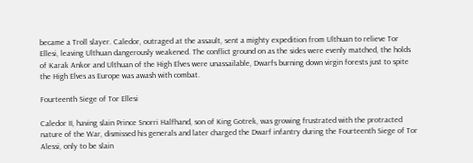became a Troll slayer. Caledor, outraged at the assault, sent a mighty expedition from Ulthuan to relieve Tor Ellesi, leaving Ulthuan dangerously weakened. The conflict ground on as the sides were evenly matched, the holds of Karak Ankor and Ulthuan of the High Elves were unassailable, Dwarfs burning down virgin forests just to spite the High Elves as Europe was awash with combat.

Fourteenth Siege of Tor Ellesi

Caledor II, having slain Prince Snorri Halfhand, son of King Gotrek, was growing frustrated with the protracted nature of the War, dismissed his generals and later charged the Dwarf infantry during the Fourteenth Siege of Tor Alessi, only to be slain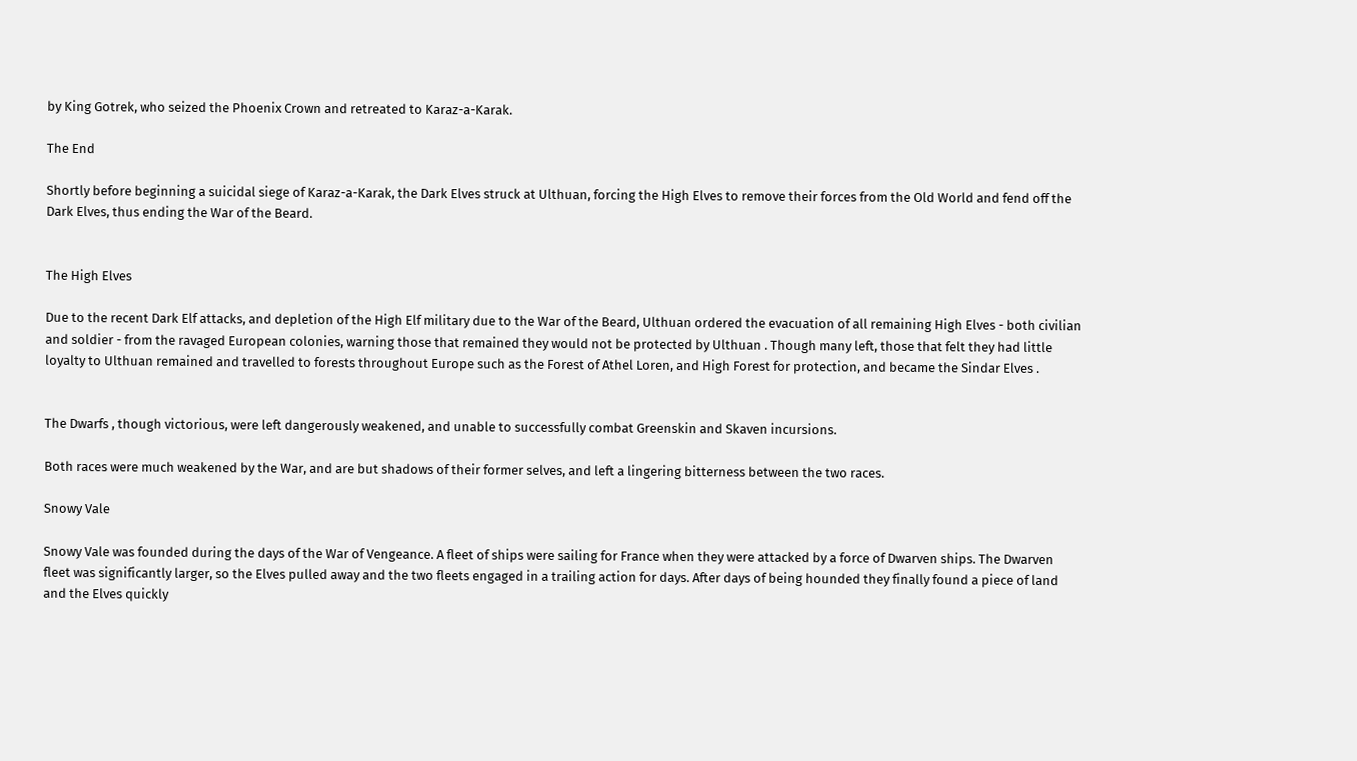by King Gotrek, who seized the Phoenix Crown and retreated to Karaz-a-Karak.

The End

Shortly before beginning a suicidal siege of Karaz-a-Karak, the Dark Elves struck at Ulthuan, forcing the High Elves to remove their forces from the Old World and fend off the Dark Elves, thus ending the War of the Beard.


The High Elves

Due to the recent Dark Elf attacks, and depletion of the High Elf military due to the War of the Beard, Ulthuan ordered the evacuation of all remaining High Elves - both civilian and soldier - from the ravaged European colonies, warning those that remained they would not be protected by Ulthuan . Though many left, those that felt they had little loyalty to Ulthuan remained and travelled to forests throughout Europe such as the Forest of Athel Loren, and High Forest for protection, and became the Sindar Elves .


The Dwarfs , though victorious, were left dangerously weakened, and unable to successfully combat Greenskin and Skaven incursions.

Both races were much weakened by the War, and are but shadows of their former selves, and left a lingering bitterness between the two races.

Snowy Vale

Snowy Vale was founded during the days of the War of Vengeance. A fleet of ships were sailing for France when they were attacked by a force of Dwarven ships. The Dwarven fleet was significantly larger, so the Elves pulled away and the two fleets engaged in a trailing action for days. After days of being hounded they finally found a piece of land and the Elves quickly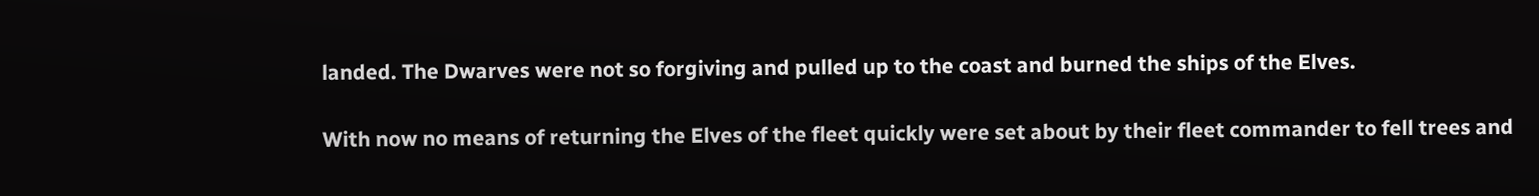landed. The Dwarves were not so forgiving and pulled up to the coast and burned the ships of the Elves.

With now no means of returning the Elves of the fleet quickly were set about by their fleet commander to fell trees and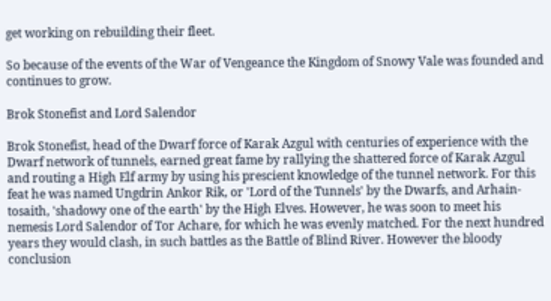get working on rebuilding their fleet.

So because of the events of the War of Vengeance the Kingdom of Snowy Vale was founded and continues to grow.

Brok Stonefist and Lord Salendor

Brok Stonefist, head of the Dwarf force of Karak Azgul with centuries of experience with the Dwarf network of tunnels, earned great fame by rallying the shattered force of Karak Azgul and routing a High Elf army by using his prescient knowledge of the tunnel network. For this feat he was named Ungdrin Ankor Rik, or 'Lord of the Tunnels' by the Dwarfs, and Arhain-tosaith, 'shadowy one of the earth' by the High Elves. However, he was soon to meet his nemesis Lord Salendor of Tor Achare, for which he was evenly matched. For the next hundred years they would clash, in such battles as the Battle of Blind River. However the bloody conclusion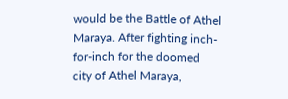would be the Battle of Athel Maraya. After fighting inch-for-inch for the doomed city of Athel Maraya,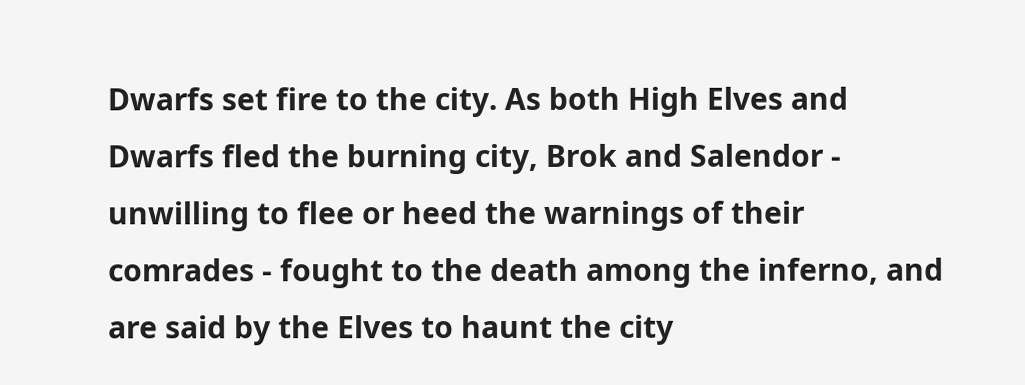Dwarfs set fire to the city. As both High Elves and Dwarfs fled the burning city, Brok and Salendor - unwilling to flee or heed the warnings of their comrades - fought to the death among the inferno, and are said by the Elves to haunt the city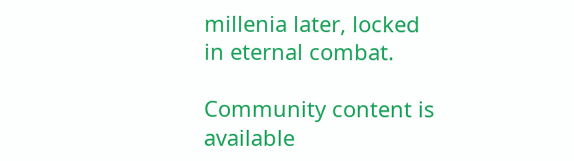millenia later, locked in eternal combat.

Community content is available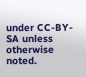under CC-BY-SA unless otherwise noted.